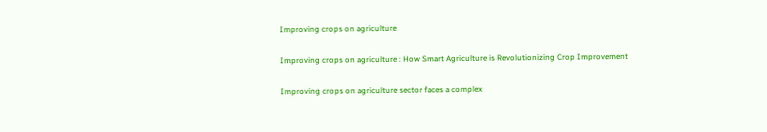Improving crops on agriculture

Improving crops on agriculture : How Smart Agriculture is Revolutionizing Crop Improvement

Improving crops on agriculture sector faces a complex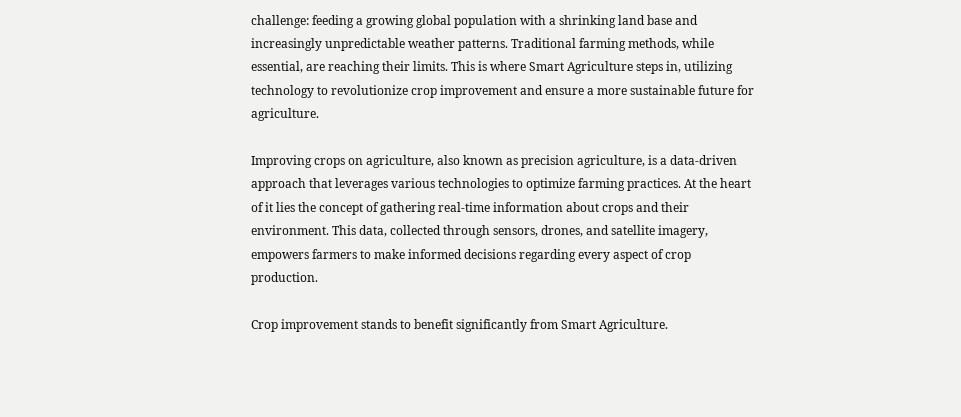challenge: feeding a growing global population with a shrinking land base and increasingly unpredictable weather patterns. Traditional farming methods, while essential, are reaching their limits. This is where Smart Agriculture steps in, utilizing technology to revolutionize crop improvement and ensure a more sustainable future for agriculture.

Improving crops on agriculture, also known as precision agriculture, is a data-driven approach that leverages various technologies to optimize farming practices. At the heart of it lies the concept of gathering real-time information about crops and their environment. This data, collected through sensors, drones, and satellite imagery, empowers farmers to make informed decisions regarding every aspect of crop production.

Crop improvement stands to benefit significantly from Smart Agriculture.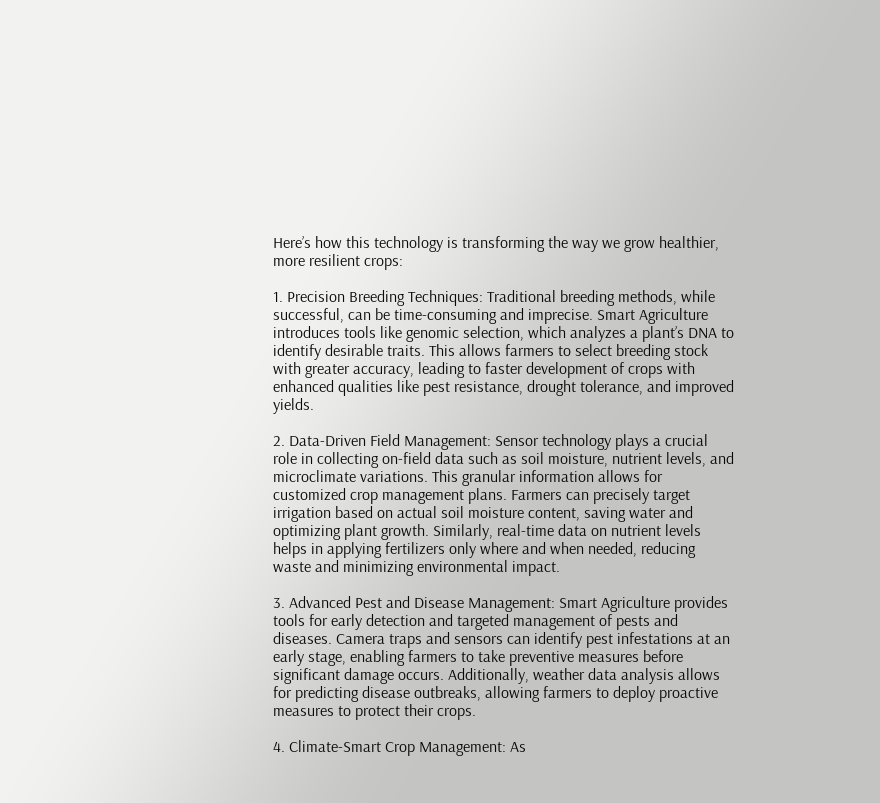Here’s how this technology is transforming the way we grow healthier, more resilient crops:

1. Precision Breeding Techniques: Traditional breeding methods, while successful, can be time-consuming and imprecise. Smart Agriculture introduces tools like genomic selection, which analyzes a plant’s DNA to identify desirable traits. This allows farmers to select breeding stock with greater accuracy, leading to faster development of crops with enhanced qualities like pest resistance, drought tolerance, and improved yields.

2. Data-Driven Field Management: Sensor technology plays a crucial role in collecting on-field data such as soil moisture, nutrient levels, and microclimate variations. This granular information allows for customized crop management plans. Farmers can precisely target irrigation based on actual soil moisture content, saving water and optimizing plant growth. Similarly, real-time data on nutrient levels helps in applying fertilizers only where and when needed, reducing waste and minimizing environmental impact.

3. Advanced Pest and Disease Management: Smart Agriculture provides tools for early detection and targeted management of pests and diseases. Camera traps and sensors can identify pest infestations at an early stage, enabling farmers to take preventive measures before significant damage occurs. Additionally, weather data analysis allows for predicting disease outbreaks, allowing farmers to deploy proactive measures to protect their crops.

4. Climate-Smart Crop Management: As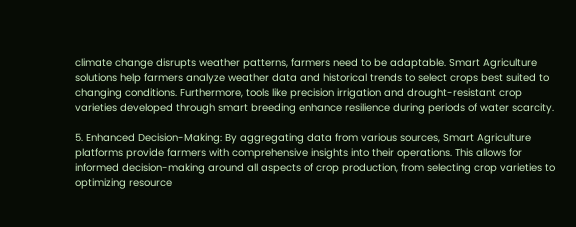climate change disrupts weather patterns, farmers need to be adaptable. Smart Agriculture solutions help farmers analyze weather data and historical trends to select crops best suited to changing conditions. Furthermore, tools like precision irrigation and drought-resistant crop varieties developed through smart breeding enhance resilience during periods of water scarcity.

5. Enhanced Decision-Making: By aggregating data from various sources, Smart Agriculture platforms provide farmers with comprehensive insights into their operations. This allows for informed decision-making around all aspects of crop production, from selecting crop varieties to optimizing resource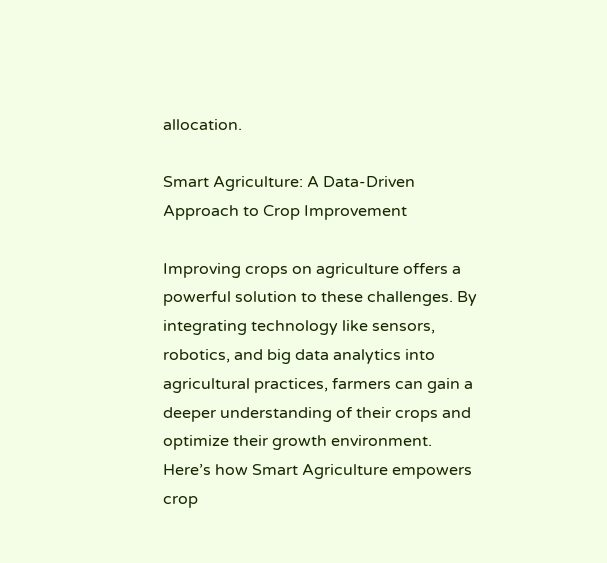allocation.

Smart Agriculture: A Data-Driven Approach to Crop Improvement

Improving crops on agriculture offers a powerful solution to these challenges. By integrating technology like sensors, robotics, and big data analytics into agricultural practices, farmers can gain a deeper understanding of their crops and optimize their growth environment. Here’s how Smart Agriculture empowers crop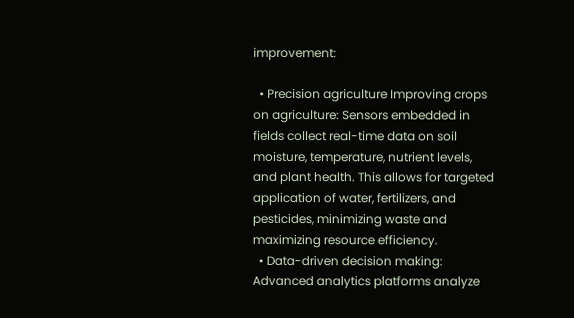improvement:

  • Precision agriculture Improving crops on agriculture: Sensors embedded in fields collect real-time data on soil moisture, temperature, nutrient levels, and plant health. This allows for targeted application of water, fertilizers, and pesticides, minimizing waste and maximizing resource efficiency.
  • Data-driven decision making: Advanced analytics platforms analyze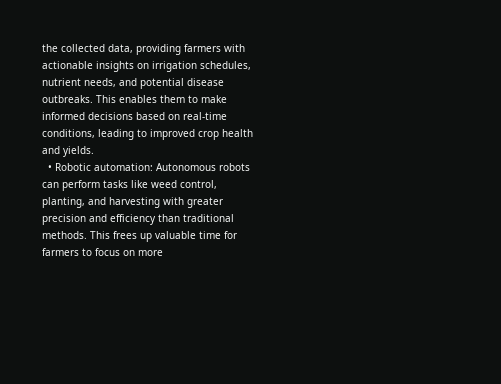the collected data, providing farmers with actionable insights on irrigation schedules, nutrient needs, and potential disease outbreaks. This enables them to make informed decisions based on real-time conditions, leading to improved crop health and yields.
  • Robotic automation: Autonomous robots can perform tasks like weed control, planting, and harvesting with greater precision and efficiency than traditional methods. This frees up valuable time for farmers to focus on more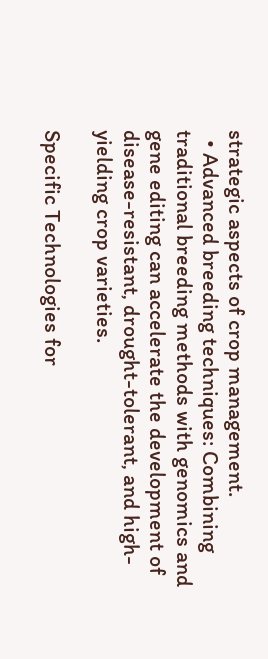strategic aspects of crop management.
  • Advanced breeding techniques: Combining traditional breeding methods with genomics and gene editing can accelerate the development of disease-resistant, drought-tolerant, and high-yielding crop varieties.

Specific Technologies for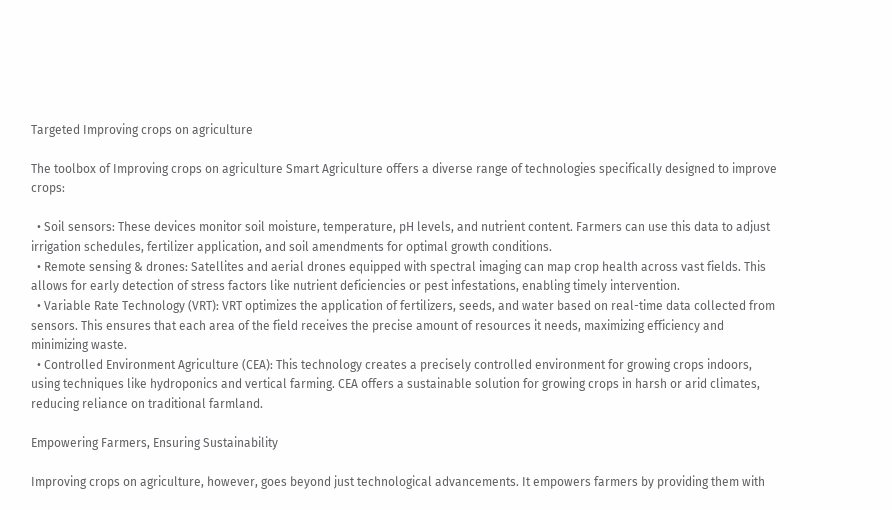Targeted Improving crops on agriculture

The toolbox of Improving crops on agriculture Smart Agriculture offers a diverse range of technologies specifically designed to improve crops:

  • Soil sensors: These devices monitor soil moisture, temperature, pH levels, and nutrient content. Farmers can use this data to adjust irrigation schedules, fertilizer application, and soil amendments for optimal growth conditions.
  • Remote sensing & drones: Satellites and aerial drones equipped with spectral imaging can map crop health across vast fields. This allows for early detection of stress factors like nutrient deficiencies or pest infestations, enabling timely intervention.
  • Variable Rate Technology (VRT): VRT optimizes the application of fertilizers, seeds, and water based on real-time data collected from sensors. This ensures that each area of the field receives the precise amount of resources it needs, maximizing efficiency and minimizing waste.
  • Controlled Environment Agriculture (CEA): This technology creates a precisely controlled environment for growing crops indoors, using techniques like hydroponics and vertical farming. CEA offers a sustainable solution for growing crops in harsh or arid climates, reducing reliance on traditional farmland.

Empowering Farmers, Ensuring Sustainability

Improving crops on agriculture, however, goes beyond just technological advancements. It empowers farmers by providing them with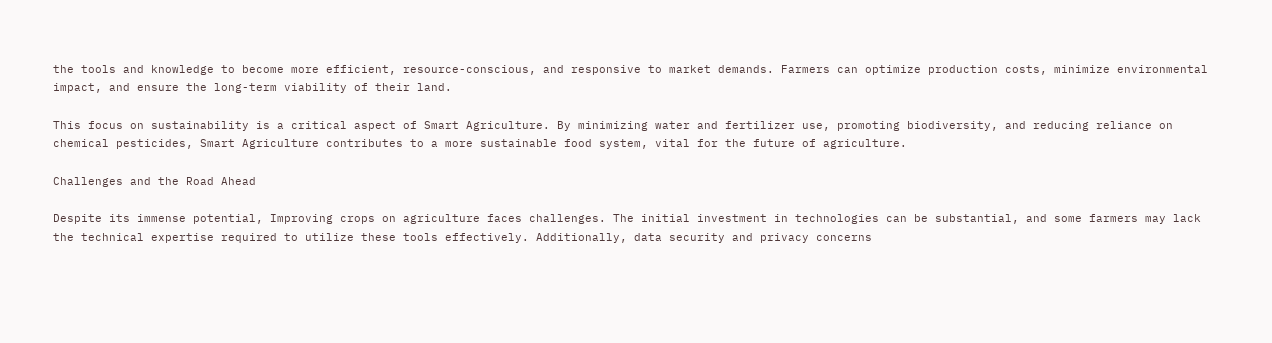the tools and knowledge to become more efficient, resource-conscious, and responsive to market demands. Farmers can optimize production costs, minimize environmental impact, and ensure the long-term viability of their land.

This focus on sustainability is a critical aspect of Smart Agriculture. By minimizing water and fertilizer use, promoting biodiversity, and reducing reliance on chemical pesticides, Smart Agriculture contributes to a more sustainable food system, vital for the future of agriculture.

Challenges and the Road Ahead

Despite its immense potential, Improving crops on agriculture faces challenges. The initial investment in technologies can be substantial, and some farmers may lack the technical expertise required to utilize these tools effectively. Additionally, data security and privacy concerns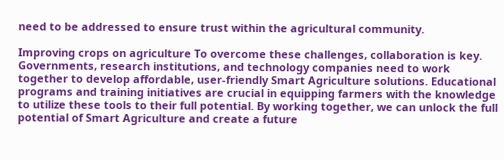need to be addressed to ensure trust within the agricultural community.

Improving crops on agriculture To overcome these challenges, collaboration is key. Governments, research institutions, and technology companies need to work together to develop affordable, user-friendly Smart Agriculture solutions. Educational programs and training initiatives are crucial in equipping farmers with the knowledge to utilize these tools to their full potential. By working together, we can unlock the full potential of Smart Agriculture and create a future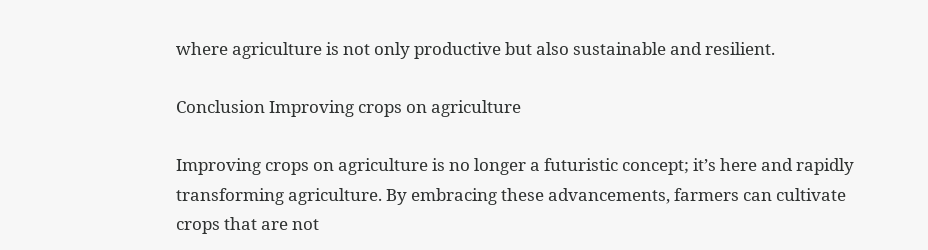where agriculture is not only productive but also sustainable and resilient.

Conclusion Improving crops on agriculture

Improving crops on agriculture is no longer a futuristic concept; it’s here and rapidly transforming agriculture. By embracing these advancements, farmers can cultivate crops that are not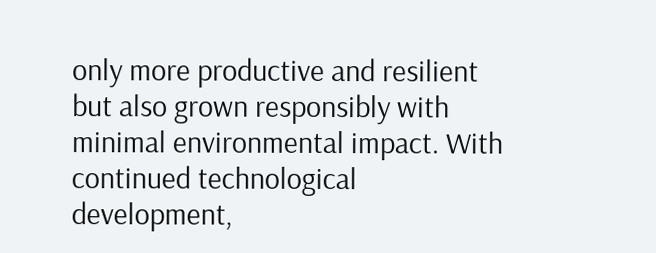only more productive and resilient but also grown responsibly with minimal environmental impact. With continued technological development,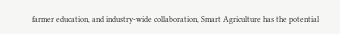farmer education, and industry-wide collaboration, Smart Agriculture has the potential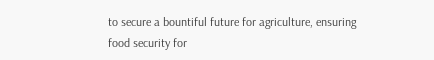to secure a bountiful future for agriculture, ensuring food security for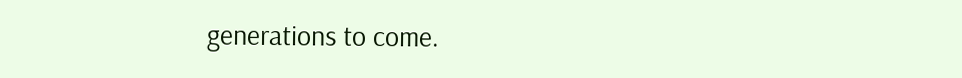generations to come.